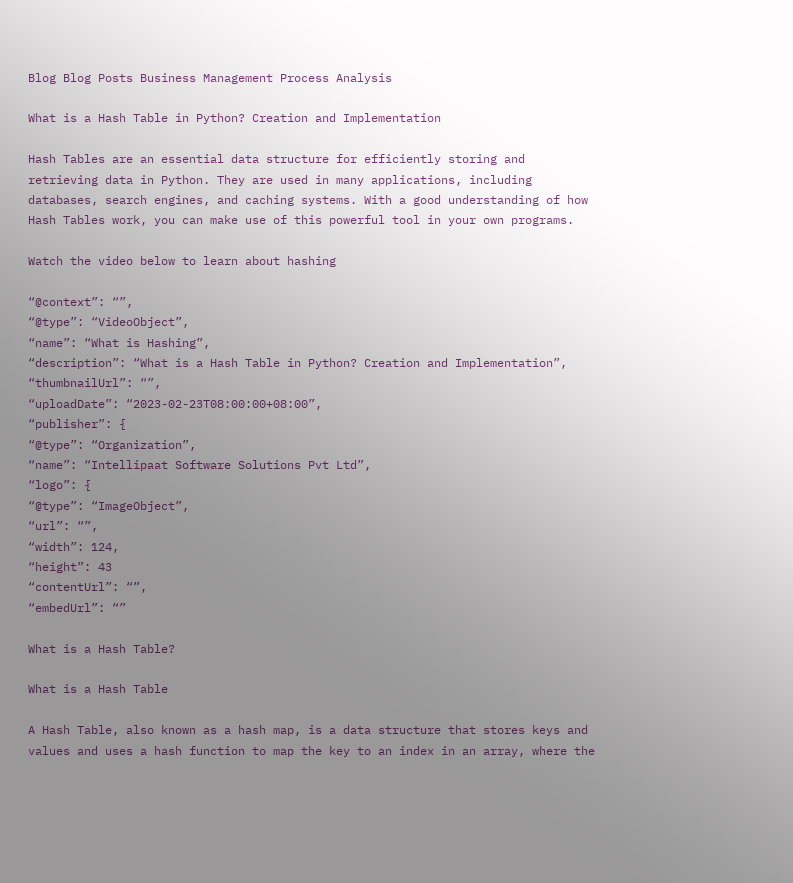Blog Blog Posts Business Management Process Analysis

What is a Hash Table in Python? Creation and Implementation

Hash Tables are an essential data structure for efficiently storing and retrieving data in Python. They are used in many applications, including databases, search engines, and caching systems. With a good understanding of how Hash Tables work, you can make use of this powerful tool in your own programs.

Watch the video below to learn about hashing

“@context”: “”,
“@type”: “VideoObject”,
“name”: “What is Hashing”,
“description”: “What is a Hash Table in Python? Creation and Implementation”,
“thumbnailUrl”: “”,
“uploadDate”: “2023-02-23T08:00:00+08:00”,
“publisher”: {
“@type”: “Organization”,
“name”: “Intellipaat Software Solutions Pvt Ltd”,
“logo”: {
“@type”: “ImageObject”,
“url”: “”,
“width”: 124,
“height”: 43
“contentUrl”: “”,
“embedUrl”: “”

What is a Hash Table?

What is a Hash Table

A Hash Table, also known as a hash map, is a data structure that stores keys and values and uses a hash function to map the key to an index in an array, where the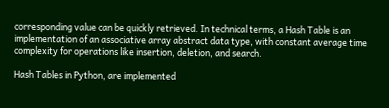corresponding value can be quickly retrieved. In technical terms, a Hash Table is an implementation of an associative array abstract data type, with constant average time complexity for operations like insertion, deletion, and search.

Hash Tables in Python, are implemented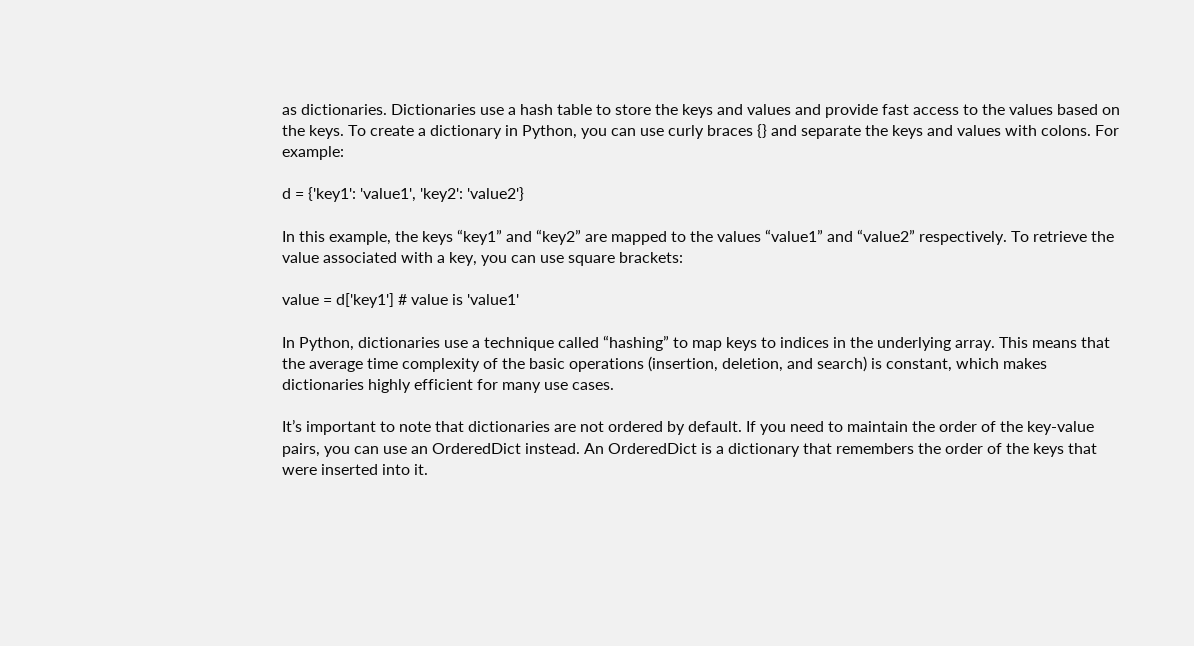as dictionaries. Dictionaries use a hash table to store the keys and values and provide fast access to the values based on the keys. To create a dictionary in Python, you can use curly braces {} and separate the keys and values with colons. For example:

d = {'key1': 'value1', 'key2': 'value2'}

In this example, the keys “key1” and “key2” are mapped to the values “value1” and “value2” respectively. To retrieve the value associated with a key, you can use square brackets:

value = d['key1'] # value is 'value1'

In Python, dictionaries use a technique called “hashing” to map keys to indices in the underlying array. This means that the average time complexity of the basic operations (insertion, deletion, and search) is constant, which makes dictionaries highly efficient for many use cases.

It’s important to note that dictionaries are not ordered by default. If you need to maintain the order of the key-value pairs, you can use an OrderedDict instead. An OrderedDict is a dictionary that remembers the order of the keys that were inserted into it.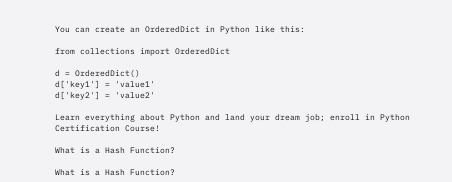You can create an OrderedDict in Python like this:

from collections import OrderedDict

d = OrderedDict()
d['key1'] = 'value1'
d['key2'] = 'value2'

Learn everything about Python and land your dream job; enroll in Python Certification Course!

What is a Hash Function?

What is a Hash Function?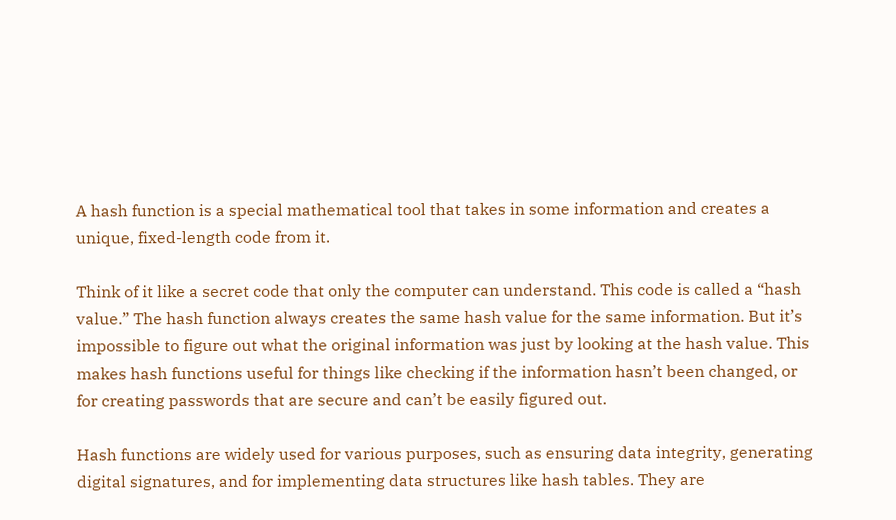A hash function is a special mathematical tool that takes in some information and creates a unique, fixed-length code from it.

Think of it like a secret code that only the computer can understand. This code is called a “hash value.” The hash function always creates the same hash value for the same information. But it’s impossible to figure out what the original information was just by looking at the hash value. This makes hash functions useful for things like checking if the information hasn’t been changed, or for creating passwords that are secure and can’t be easily figured out.

Hash functions are widely used for various purposes, such as ensuring data integrity, generating digital signatures, and for implementing data structures like hash tables. They are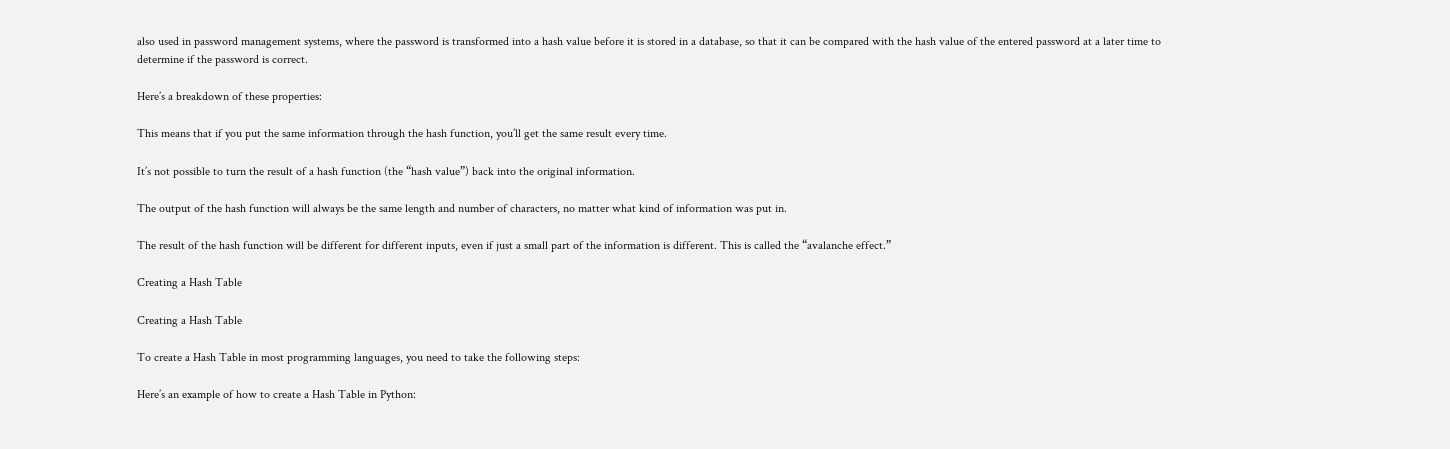also used in password management systems, where the password is transformed into a hash value before it is stored in a database, so that it can be compared with the hash value of the entered password at a later time to determine if the password is correct.

Here’s a breakdown of these properties:

This means that if you put the same information through the hash function, you’ll get the same result every time.

It’s not possible to turn the result of a hash function (the “hash value”) back into the original information.

The output of the hash function will always be the same length and number of characters, no matter what kind of information was put in.

The result of the hash function will be different for different inputs, even if just a small part of the information is different. This is called the “avalanche effect.”

Creating a Hash Table

Creating a Hash Table

To create a Hash Table in most programming languages, you need to take the following steps:

Here’s an example of how to create a Hash Table in Python: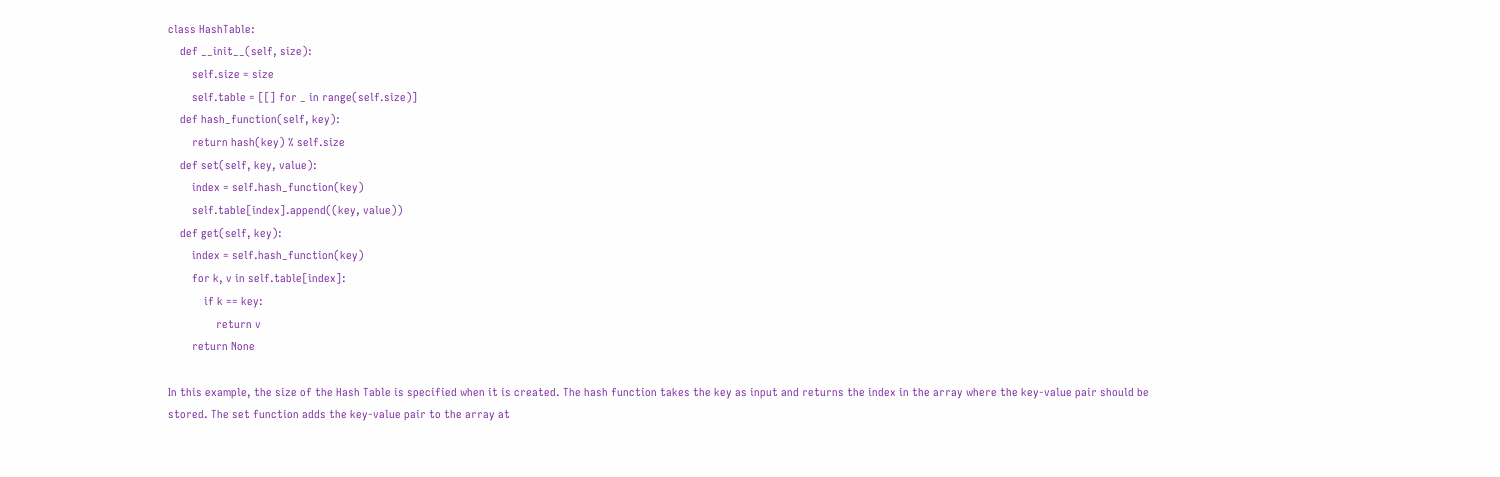class HashTable:
    def __init__(self, size):
        self.size = size
        self.table = [[] for _ in range(self.size)]
    def hash_function(self, key):
        return hash(key) % self.size
    def set(self, key, value):
        index = self.hash_function(key)
        self.table[index].append((key, value))
    def get(self, key):
        index = self.hash_function(key)
        for k, v in self.table[index]:
            if k == key:
                return v
        return None

In this example, the size of the Hash Table is specified when it is created. The hash function takes the key as input and returns the index in the array where the key-value pair should be stored. The set function adds the key-value pair to the array at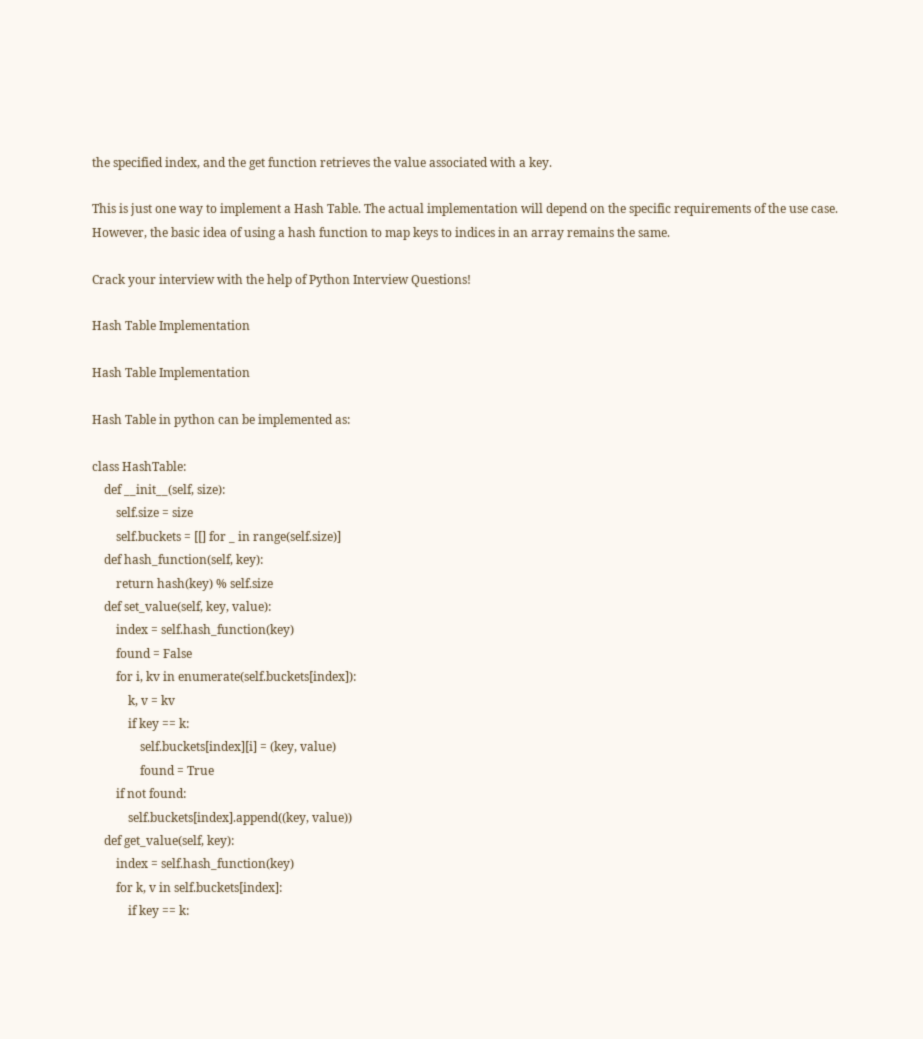the specified index, and the get function retrieves the value associated with a key.

This is just one way to implement a Hash Table. The actual implementation will depend on the specific requirements of the use case. However, the basic idea of using a hash function to map keys to indices in an array remains the same.

Crack your interview with the help of Python Interview Questions!

Hash Table Implementation

Hash Table Implementation

Hash Table in python can be implemented as:

class HashTable:
    def __init__(self, size):
        self.size = size
        self.buckets = [[] for _ in range(self.size)]
    def hash_function(self, key):
        return hash(key) % self.size
    def set_value(self, key, value):
        index = self.hash_function(key)
        found = False
        for i, kv in enumerate(self.buckets[index]):
            k, v = kv
            if key == k:
                self.buckets[index][i] = (key, value)
                found = True
        if not found:
            self.buckets[index].append((key, value))
    def get_value(self, key):
        index = self.hash_function(key)
        for k, v in self.buckets[index]:
            if key == k: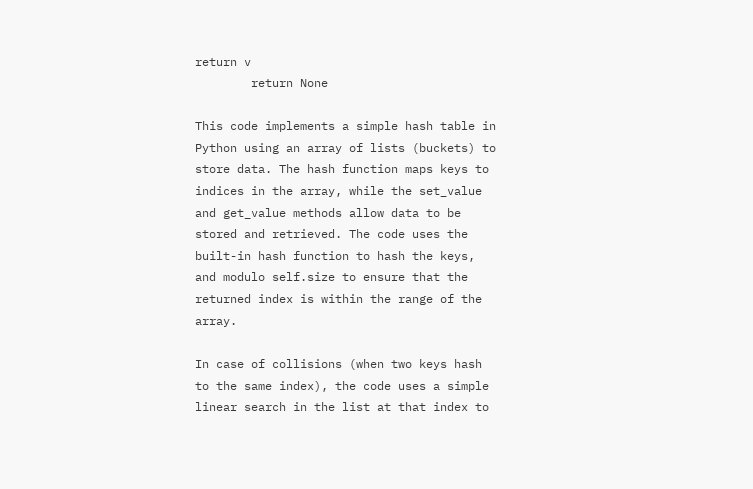return v
        return None

This code implements a simple hash table in Python using an array of lists (buckets) to store data. The hash function maps keys to indices in the array, while the set_value and get_value methods allow data to be stored and retrieved. The code uses the built-in hash function to hash the keys, and modulo self.size to ensure that the returned index is within the range of the array.

In case of collisions (when two keys hash to the same index), the code uses a simple linear search in the list at that index to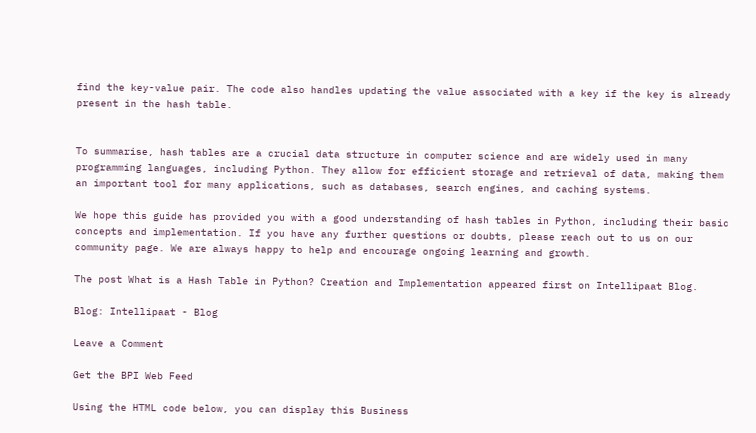find the key-value pair. The code also handles updating the value associated with a key if the key is already present in the hash table.


To summarise, hash tables are a crucial data structure in computer science and are widely used in many programming languages, including Python. They allow for efficient storage and retrieval of data, making them an important tool for many applications, such as databases, search engines, and caching systems.

We hope this guide has provided you with a good understanding of hash tables in Python, including their basic concepts and implementation. If you have any further questions or doubts, please reach out to us on our community page. We are always happy to help and encourage ongoing learning and growth.

The post What is a Hash Table in Python? Creation and Implementation appeared first on Intellipaat Blog.

Blog: Intellipaat - Blog

Leave a Comment

Get the BPI Web Feed

Using the HTML code below, you can display this Business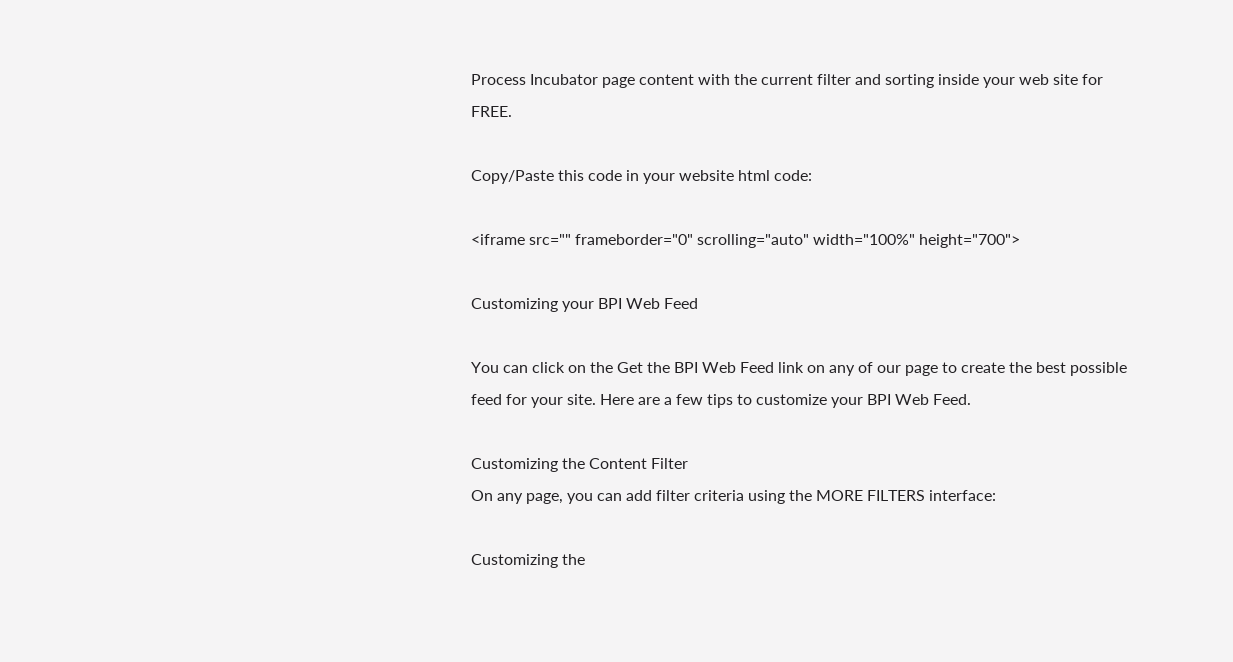Process Incubator page content with the current filter and sorting inside your web site for FREE.

Copy/Paste this code in your website html code:

<iframe src="" frameborder="0" scrolling="auto" width="100%" height="700">

Customizing your BPI Web Feed

You can click on the Get the BPI Web Feed link on any of our page to create the best possible feed for your site. Here are a few tips to customize your BPI Web Feed.

Customizing the Content Filter
On any page, you can add filter criteria using the MORE FILTERS interface:

Customizing the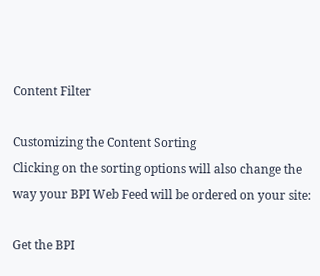Content Filter

Customizing the Content Sorting
Clicking on the sorting options will also change the way your BPI Web Feed will be ordered on your site:

Get the BPI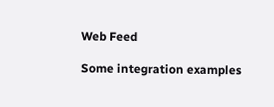Web Feed

Some integration examples